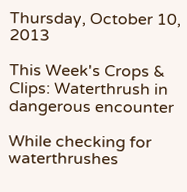Thursday, October 10, 2013

This Week's Crops & Clips: Waterthrush in dangerous encounter

While checking for waterthrushes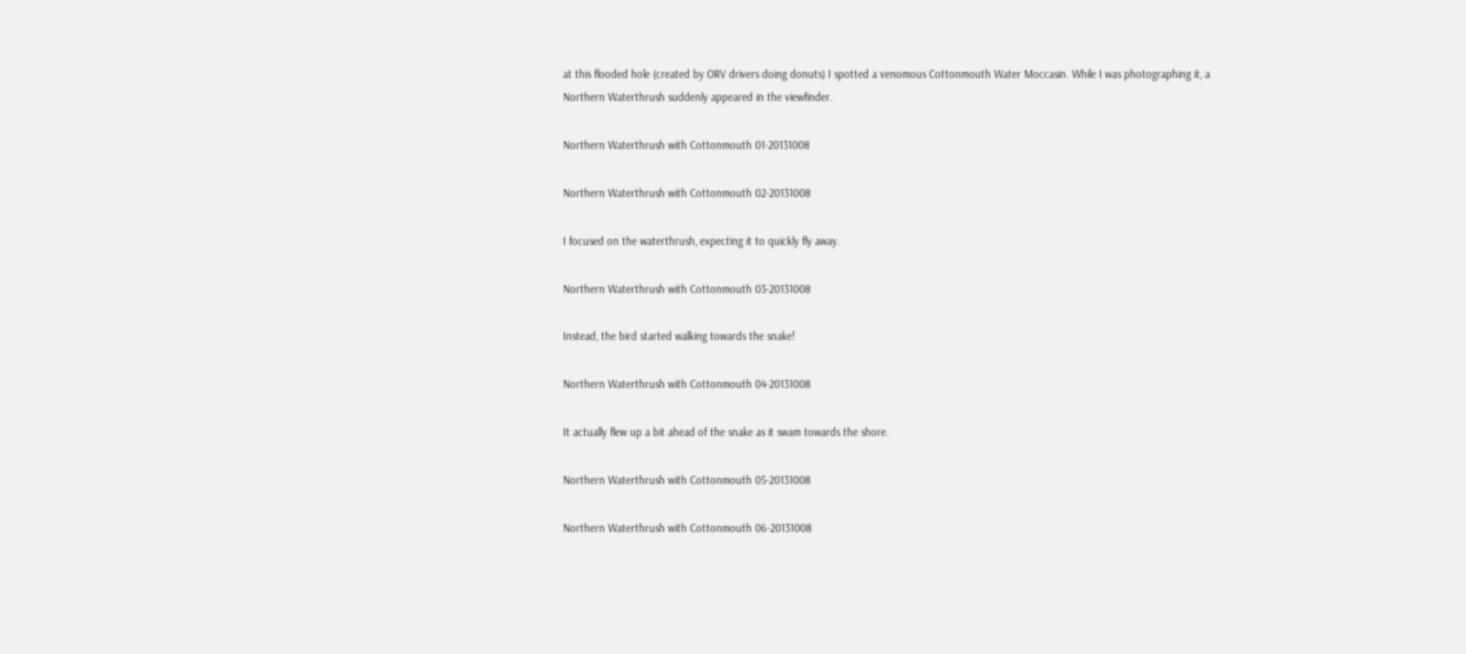at this flooded hole (created by ORV drivers doing donuts) I spotted a venomous Cottonmouth Water Moccasin. While I was photographing it, a Northern Waterthrush suddenly appeared in the viewfinder.

Northern Waterthrush with Cottonmouth 01-20131008

Northern Waterthrush with Cottonmouth 02-20131008

I focused on the waterthrush, expecting it to quickly fly away.

Northern Waterthrush with Cottonmouth 03-20131008

Instead, the bird started walking towards the snake!

Northern Waterthrush with Cottonmouth 04-20131008

It actually flew up a bit ahead of the snake as it swam towards the shore.

Northern Waterthrush with Cottonmouth 05-20131008

Northern Waterthrush with Cottonmouth 06-20131008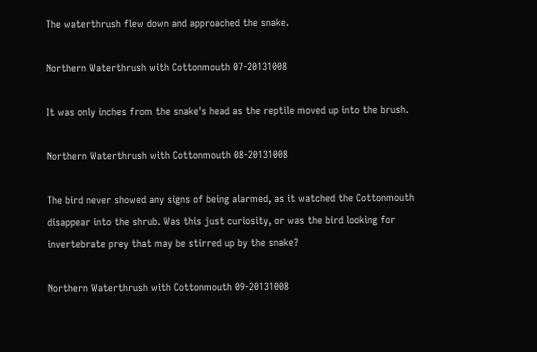The waterthrush flew down and approached the snake.

Northern Waterthrush with Cottonmouth 07-20131008

It was only inches from the snake's head as the reptile moved up into the brush.

Northern Waterthrush with Cottonmouth 08-20131008

The bird never showed any signs of being alarmed, as it watched the Cottonmouth disappear into the shrub. Was this just curiosity, or was the bird looking for invertebrate prey that may be stirred up by the snake?

Northern Waterthrush with Cottonmouth 09-20131008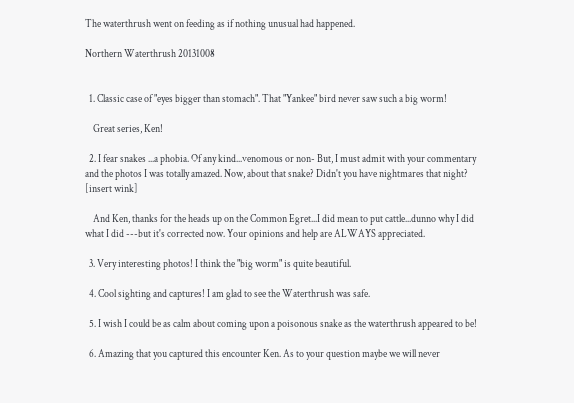The waterthrush went on feeding as if nothing unusual had happened.

Northern Waterthrush 20131008


  1. Classic case of "eyes bigger than stomach". That "Yankee" bird never saw such a big worm!

    Great series, Ken!

  2. I fear snakes ...a phobia. Of any kind...venomous or non- But, I must admit with your commentary and the photos I was totally amazed. Now, about that snake? Didn't you have nightmares that night? [insert wink]

    And Ken, thanks for the heads up on the Common Egret...I did mean to put cattle...dunno why I did what I did ---but it's corrected now. Your opinions and help are ALWAYS appreciated.

  3. Very interesting photos! I think the "big worm" is quite beautiful.

  4. Cool sighting and captures! I am glad to see the Waterthrush was safe.

  5. I wish I could be as calm about coming upon a poisonous snake as the waterthrush appeared to be!

  6. Amazing that you captured this encounter Ken. As to your question maybe we will never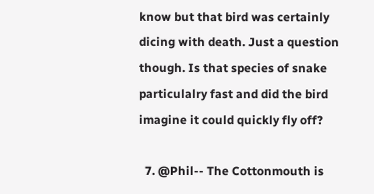know but that bird was certainly dicing with death. Just a question though. Is that species of snake particulalry fast and did the bird imagine it could quickly fly off?

  7. @Phil-- The Cottonmouth is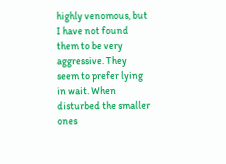highly venomous, but I have not found them to be very aggressive. They seem to prefer lying in wait. When disturbed the smaller ones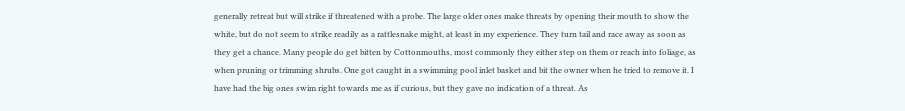generally retreat but will strike if threatened with a probe. The large older ones make threats by opening their mouth to show the white, but do not seem to strike readily as a rattlesnake might, at least in my experience. They turn tail and race away as soon as they get a chance. Many people do get bitten by Cottonmouths, most commonly they either step on them or reach into foliage, as when pruning or trimming shrubs. One got caught in a swimming pool inlet basket and bit the owner when he tried to remove it. I have had the big ones swim right towards me as if curious, but they gave no indication of a threat. As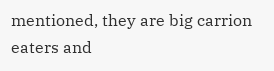mentioned, they are big carrion eaters and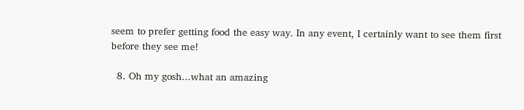seem to prefer getting food the easy way. In any event, I certainly want to see them first before they see me!

  8. Oh my gosh...what an amazing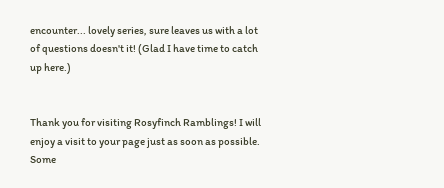encounter... lovely series, sure leaves us with a lot of questions doesn't it! (Glad I have time to catch up here.)


Thank you for visiting Rosyfinch Ramblings! I will enjoy a visit to your page just as soon as possible. Some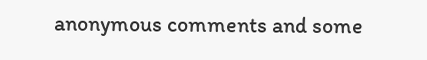anonymous comments and some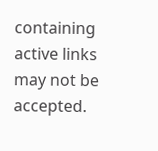containing active links may not be accepted.